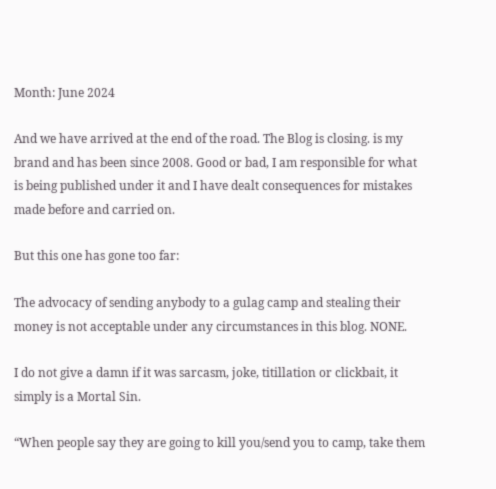Month: June 2024

And we have arrived at the end of the road. The Blog is closing. is my brand and has been since 2008. Good or bad, I am responsible for what is being published under it and I have dealt consequences for mistakes made before and carried on.

But this one has gone too far:

The advocacy of sending anybody to a gulag camp and stealing their money is not acceptable under any circumstances in this blog. NONE.

I do not give a damn if it was sarcasm, joke, titillation or clickbait, it simply is a Mortal Sin.

“When people say they are going to kill you/send you to camp, take them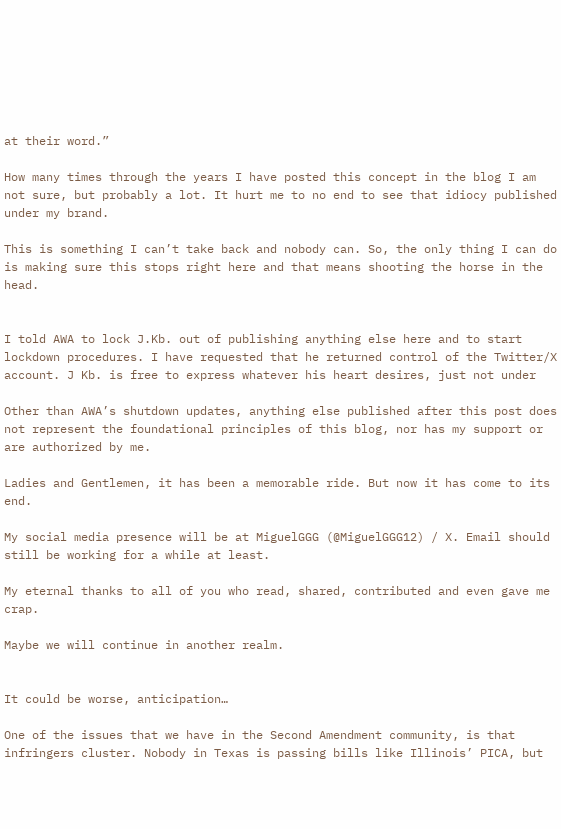at their word.”

How many times through the years I have posted this concept in the blog I am not sure, but probably a lot. It hurt me to no end to see that idiocy published under my brand.

This is something I can’t take back and nobody can. So, the only thing I can do is making sure this stops right here and that means shooting the horse in the head.


I told AWA to lock J.Kb. out of publishing anything else here and to start lockdown procedures. I have requested that he returned control of the Twitter/X account. J Kb. is free to express whatever his heart desires, just not under

Other than AWA’s shutdown updates, anything else published after this post does not represent the foundational principles of this blog, nor has my support or are authorized by me.

Ladies and Gentlemen, it has been a memorable ride. But now it has come to its end.

My social media presence will be at MiguelGGG (@MiguelGGG12) / X. Email should still be working for a while at least.

My eternal thanks to all of you who read, shared, contributed and even gave me crap.

Maybe we will continue in another realm.


It could be worse, anticipation…

One of the issues that we have in the Second Amendment community, is that infringers cluster. Nobody in Texas is passing bills like Illinois’ PICA, but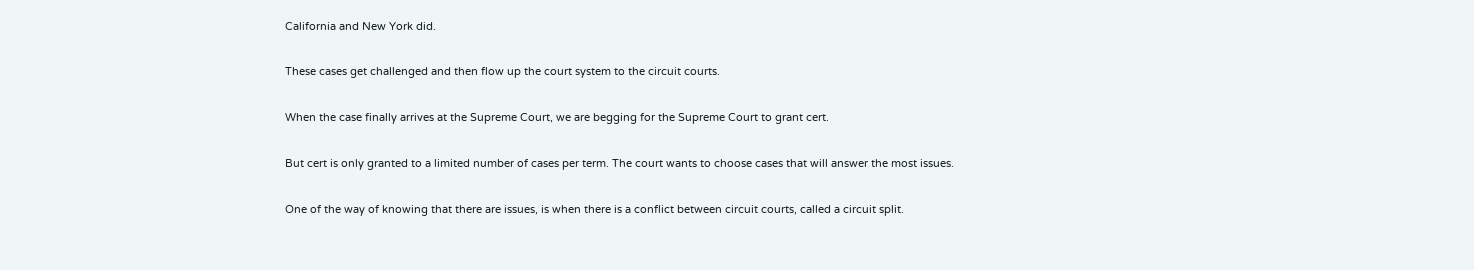California and New York did.

These cases get challenged and then flow up the court system to the circuit courts.

When the case finally arrives at the Supreme Court, we are begging for the Supreme Court to grant cert.

But cert is only granted to a limited number of cases per term. The court wants to choose cases that will answer the most issues.

One of the way of knowing that there are issues, is when there is a conflict between circuit courts, called a circuit split.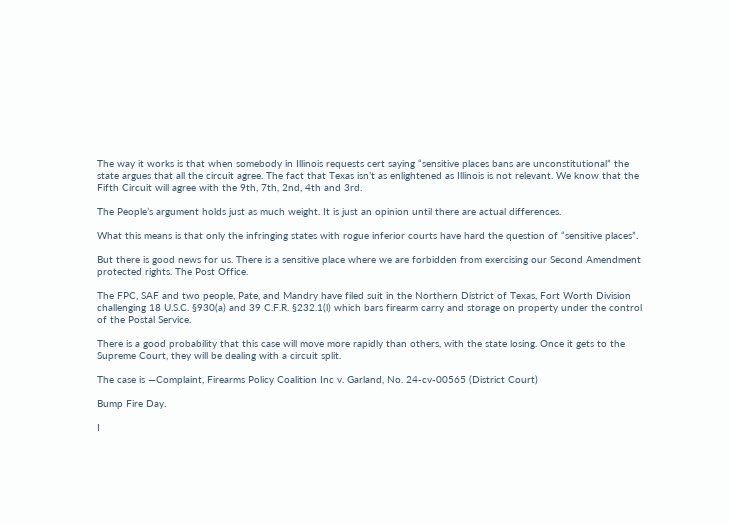The way it works is that when somebody in Illinois requests cert saying “sensitive places bans are unconstitutional” the state argues that all the circuit agree. The fact that Texas isn’t as enlightened as Illinois is not relevant. We know that the Fifth Circuit will agree with the 9th, 7th, 2nd, 4th and 3rd.

The People’s argument holds just as much weight. It is just an opinion until there are actual differences.

What this means is that only the infringing states with rogue inferior courts have hard the question of “sensitive places”.

But there is good news for us. There is a sensitive place where we are forbidden from exercising our Second Amendment protected rights. The Post Office.

The FPC, SAF and two people, Pate, and Mandry have filed suit in the Northern District of Texas, Fort Worth Division challenging 18 U.S.C. §930(a) and 39 C.F.R. §232.1(l) which bars firearm carry and storage on property under the control of the Postal Service.

There is a good probability that this case will move more rapidly than others, with the state losing. Once it gets to the Supreme Court, they will be dealing with a circuit split.

The case is —Complaint, Firearms Policy Coalition Inc v. Garland, No. 24-cv-00565 (District Court)

Bump Fire Day.

I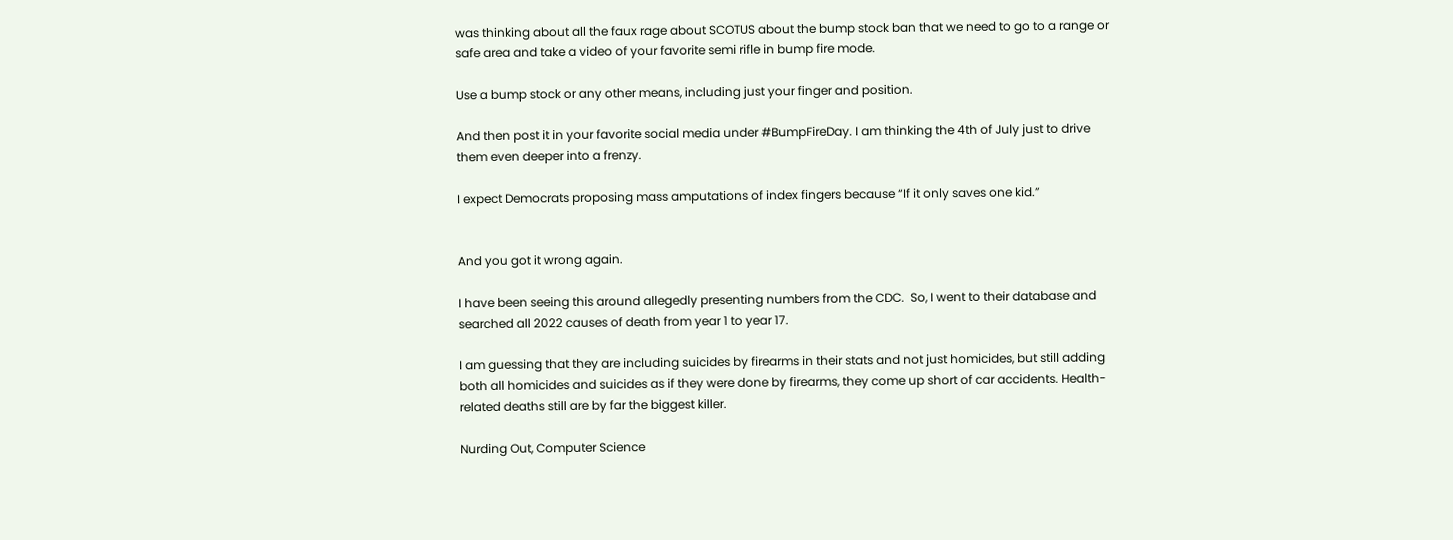was thinking about all the faux rage about SCOTUS about the bump stock ban that we need to go to a range or safe area and take a video of your favorite semi rifle in bump fire mode.

Use a bump stock or any other means, including just your finger and position.

And then post it in your favorite social media under #BumpFireDay. I am thinking the 4th of July just to drive them even deeper into a frenzy.

I expect Democrats proposing mass amputations of index fingers because “If it only saves one kid.”


And you got it wrong again.

I have been seeing this around allegedly presenting numbers from the CDC.  So, I went to their database and searched all 2022 causes of death from year 1 to year 17.

I am guessing that they are including suicides by firearms in their stats and not just homicides, but still adding both all homicides and suicides as if they were done by firearms, they come up short of car accidents. Health-related deaths still are by far the biggest killer.

Nurding Out, Computer Science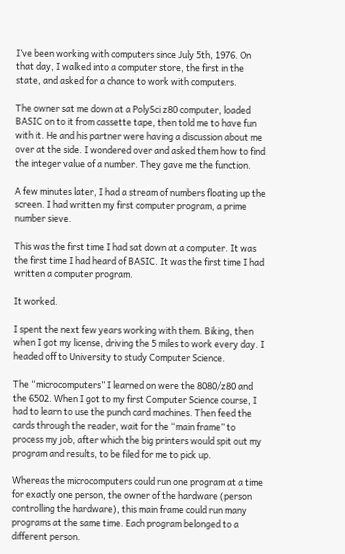I’ve been working with computers since July 5th, 1976. On that day, I walked into a computer store, the first in the state, and asked for a chance to work with computers.

The owner sat me down at a PolySci z80 computer, loaded BASIC on to it from cassette tape, then told me to have fun with it. He and his partner were having a discussion about me over at the side. I wondered over and asked them how to find the integer value of a number. They gave me the function.

A few minutes later, I had a stream of numbers floating up the screen. I had written my first computer program, a prime number sieve.

This was the first time I had sat down at a computer. It was the first time I had heard of BASIC. It was the first time I had written a computer program.

It worked.

I spent the next few years working with them. Biking, then when I got my license, driving the 5 miles to work every day. I headed off to University to study Computer Science.

The “microcomputers” I learned on were the 8080/z80 and the 6502. When I got to my first Computer Science course, I had to learn to use the punch card machines. Then feed the cards through the reader, wait for the “main frame” to process my job, after which the big printers would spit out my program and results, to be filed for me to pick up.

Whereas the microcomputers could run one program at a time for exactly one person, the owner of the hardware (person controlling the hardware), this main frame could run many programs at the same time. Each program belonged to a different person.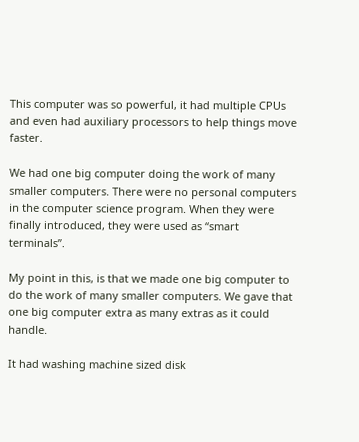This computer was so powerful, it had multiple CPUs and even had auxiliary processors to help things move faster.

We had one big computer doing the work of many smaller computers. There were no personal computers in the computer science program. When they were finally introduced, they were used as “smart terminals”.

My point in this, is that we made one big computer to do the work of many smaller computers. We gave that one big computer extra as many extras as it could handle.

It had washing machine sized disk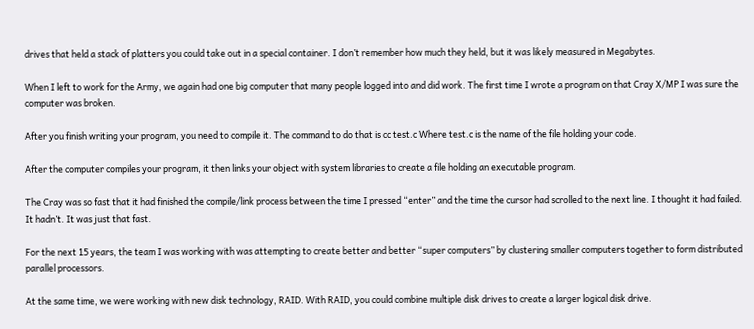drives that held a stack of platters you could take out in a special container. I don’t remember how much they held, but it was likely measured in Megabytes.

When I left to work for the Army, we again had one big computer that many people logged into and did work. The first time I wrote a program on that Cray X/MP I was sure the computer was broken.

After you finish writing your program, you need to compile it. The command to do that is cc test.c Where test.c is the name of the file holding your code.

After the computer compiles your program, it then links your object with system libraries to create a file holding an executable program.

The Cray was so fast that it had finished the compile/link process between the time I pressed “enter” and the time the cursor had scrolled to the next line. I thought it had failed. It hadn’t. It was just that fast.

For the next 15 years, the team I was working with was attempting to create better and better “super computers” by clustering smaller computers together to form distributed parallel processors.

At the same time, we were working with new disk technology, RAID. With RAID, you could combine multiple disk drives to create a larger logical disk drive.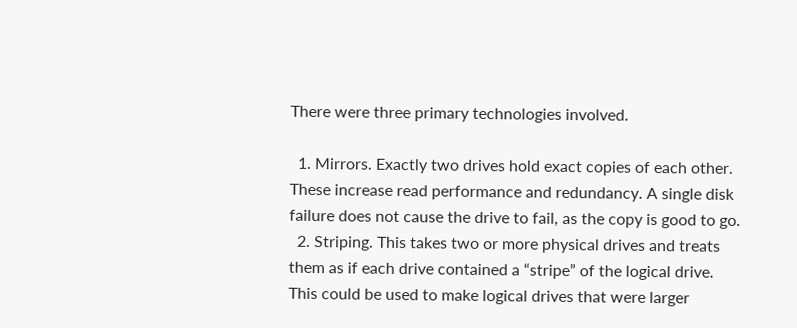There were three primary technologies involved.

  1. Mirrors. Exactly two drives hold exact copies of each other. These increase read performance and redundancy. A single disk failure does not cause the drive to fail, as the copy is good to go.
  2. Striping. This takes two or more physical drives and treats them as if each drive contained a “stripe” of the logical drive. This could be used to make logical drives that were larger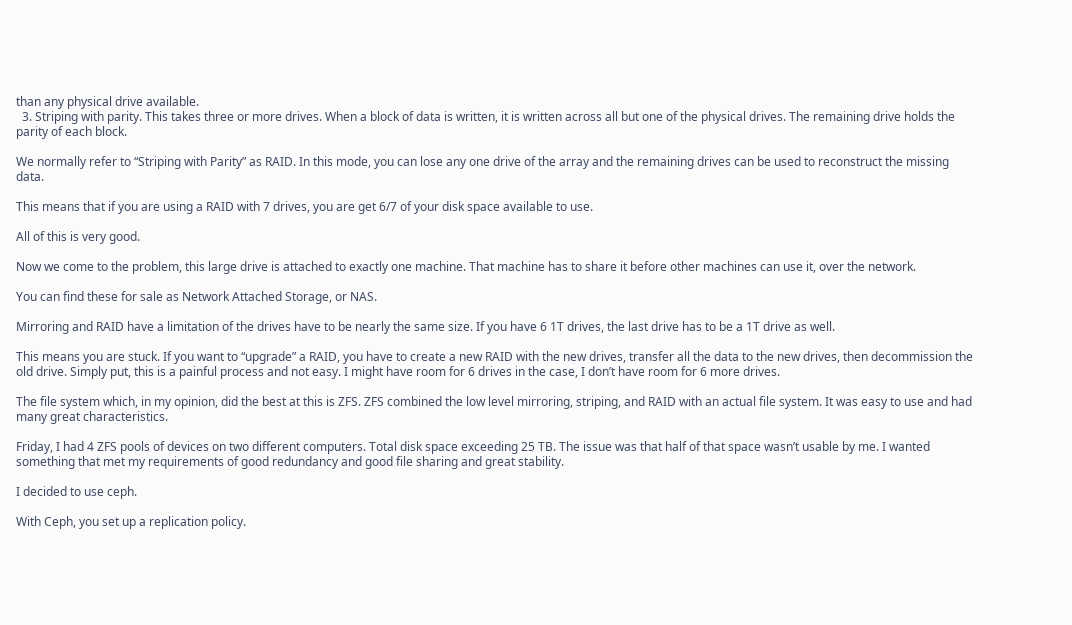than any physical drive available.
  3. Striping with parity. This takes three or more drives. When a block of data is written, it is written across all but one of the physical drives. The remaining drive holds the parity of each block.

We normally refer to “Striping with Parity” as RAID. In this mode, you can lose any one drive of the array and the remaining drives can be used to reconstruct the missing data.

This means that if you are using a RAID with 7 drives, you are get 6/7 of your disk space available to use.

All of this is very good.

Now we come to the problem, this large drive is attached to exactly one machine. That machine has to share it before other machines can use it, over the network.

You can find these for sale as Network Attached Storage, or NAS.

Mirroring and RAID have a limitation of the drives have to be nearly the same size. If you have 6 1T drives, the last drive has to be a 1T drive as well.

This means you are stuck. If you want to “upgrade” a RAID, you have to create a new RAID with the new drives, transfer all the data to the new drives, then decommission the old drive. Simply put, this is a painful process and not easy. I might have room for 6 drives in the case, I don’t have room for 6 more drives.

The file system which, in my opinion, did the best at this is ZFS. ZFS combined the low level mirroring, striping, and RAID with an actual file system. It was easy to use and had many great characteristics.

Friday, I had 4 ZFS pools of devices on two different computers. Total disk space exceeding 25 TB. The issue was that half of that space wasn’t usable by me. I wanted something that met my requirements of good redundancy and good file sharing and great stability.

I decided to use ceph.

With Ceph, you set up a replication policy.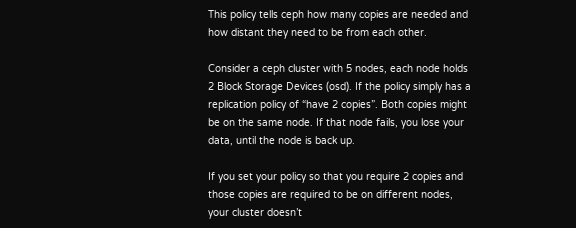This policy tells ceph how many copies are needed and how distant they need to be from each other.

Consider a ceph cluster with 5 nodes, each node holds 2 Block Storage Devices (osd). If the policy simply has a replication policy of “have 2 copies”. Both copies might be on the same node. If that node fails, you lose your data, until the node is back up.

If you set your policy so that you require 2 copies and those copies are required to be on different nodes, your cluster doesn’t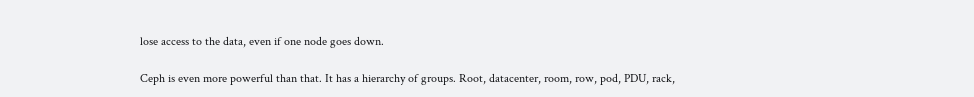lose access to the data, even if one node goes down.

Ceph is even more powerful than that. It has a hierarchy of groups. Root, datacenter, room, row, pod, PDU, rack,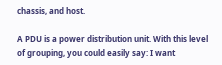chassis, and host.

A PDU is a power distribution unit. With this level of grouping, you could easily say: I want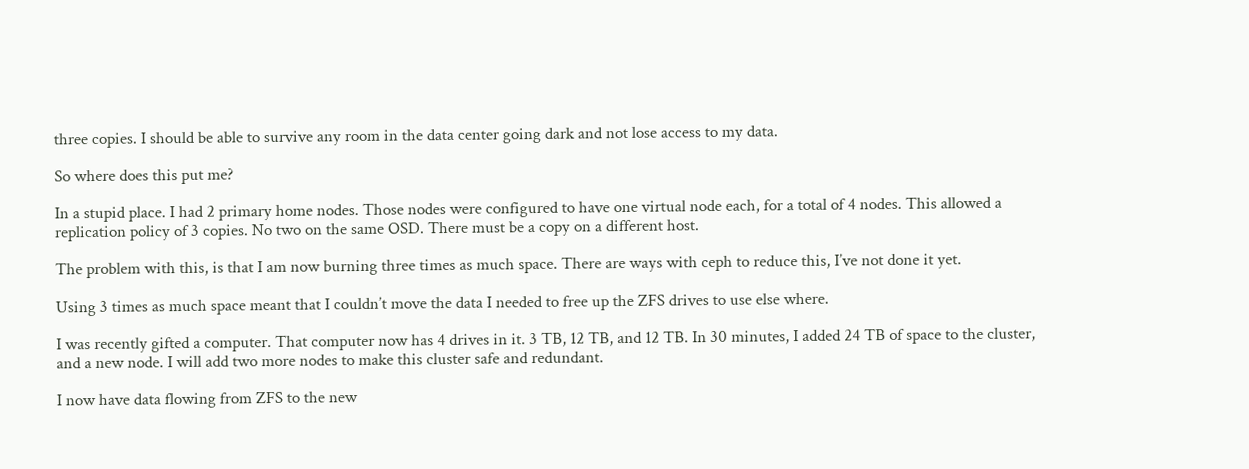three copies. I should be able to survive any room in the data center going dark and not lose access to my data.

So where does this put me?

In a stupid place. I had 2 primary home nodes. Those nodes were configured to have one virtual node each, for a total of 4 nodes. This allowed a replication policy of 3 copies. No two on the same OSD. There must be a copy on a different host.

The problem with this, is that I am now burning three times as much space. There are ways with ceph to reduce this, I’ve not done it yet.

Using 3 times as much space meant that I couldn’t move the data I needed to free up the ZFS drives to use else where.

I was recently gifted a computer. That computer now has 4 drives in it. 3 TB, 12 TB, and 12 TB. In 30 minutes, I added 24 TB of space to the cluster, and a new node. I will add two more nodes to make this cluster safe and redundant.

I now have data flowing from ZFS to the new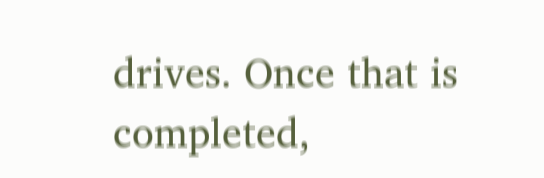drives. Once that is completed,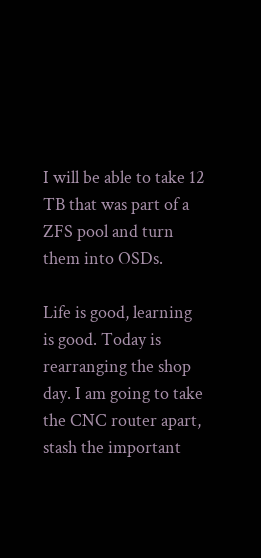I will be able to take 12 TB that was part of a ZFS pool and turn them into OSDs.

Life is good, learning is good. Today is rearranging the shop day. I am going to take the CNC router apart, stash the important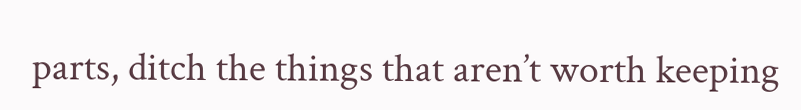parts, ditch the things that aren’t worth keeping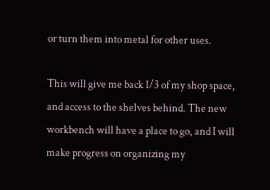or turn them into metal for other uses.

This will give me back 1/3 of my shop space, and access to the shelves behind. The new workbench will have a place to go, and I will make progress on organizing my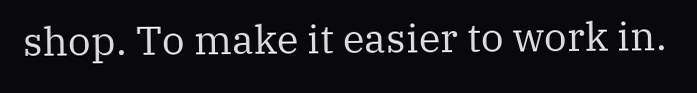shop. To make it easier to work in.